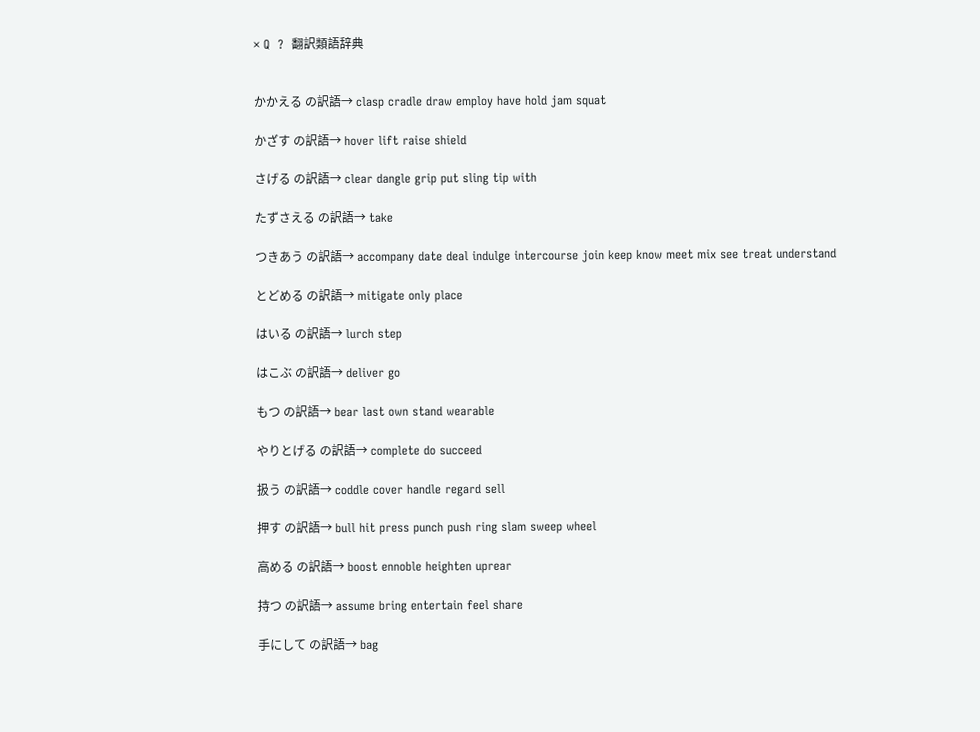× Q  ?  翻訳類語辞典


かかえる の訳語→ clasp cradle draw employ have hold jam squat

かざす の訳語→ hover lift raise shield

さげる の訳語→ clear dangle grip put sling tip with

たずさえる の訳語→ take

つきあう の訳語→ accompany date deal indulge intercourse join keep know meet mix see treat understand

とどめる の訳語→ mitigate only place

はいる の訳語→ lurch step

はこぶ の訳語→ deliver go

もつ の訳語→ bear last own stand wearable

やりとげる の訳語→ complete do succeed

扱う の訳語→ coddle cover handle regard sell

押す の訳語→ bull hit press punch push ring slam sweep wheel

高める の訳語→ boost ennoble heighten uprear

持つ の訳語→ assume bring entertain feel share

手にして の訳語→ bag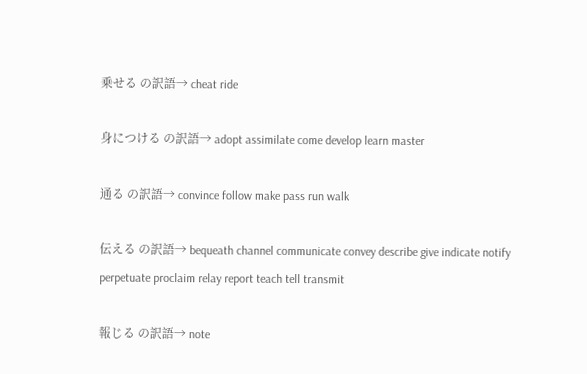乗せる の訳語→ cheat ride

身につける の訳語→ adopt assimilate come develop learn master

通る の訳語→ convince follow make pass run walk

伝える の訳語→ bequeath channel communicate convey describe give indicate notify perpetuate proclaim relay report teach tell transmit

報じる の訳語→ note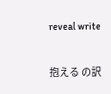reveal write

抱える の訳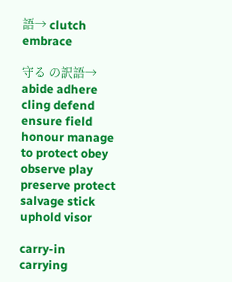語→ clutch embrace

守る の訳語→ abide adhere cling defend ensure field honour manage to protect obey observe play preserve protect salvage stick uphold visor

carry-in carrying